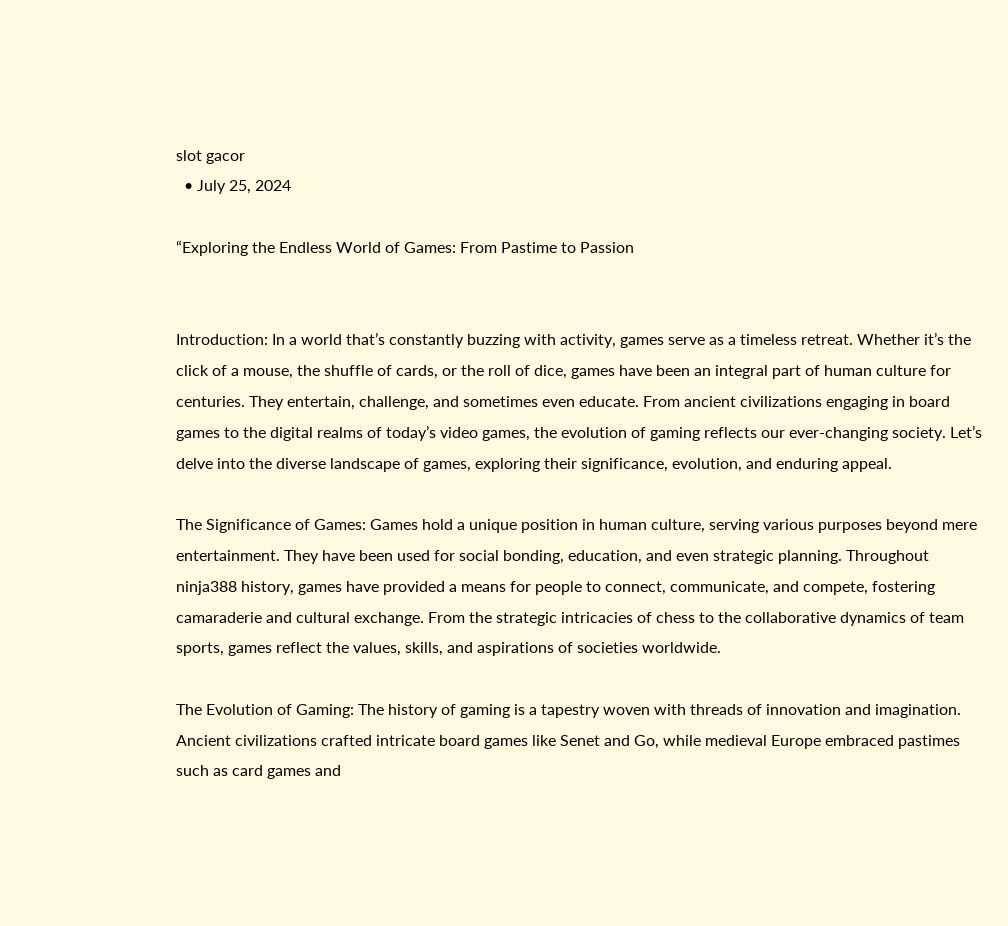slot gacor
  • July 25, 2024

“Exploring the Endless World of Games: From Pastime to Passion


Introduction: In a world that’s constantly buzzing with activity, games serve as a timeless retreat. Whether it’s the click of a mouse, the shuffle of cards, or the roll of dice, games have been an integral part of human culture for centuries. They entertain, challenge, and sometimes even educate. From ancient civilizations engaging in board games to the digital realms of today’s video games, the evolution of gaming reflects our ever-changing society. Let’s delve into the diverse landscape of games, exploring their significance, evolution, and enduring appeal.

The Significance of Games: Games hold a unique position in human culture, serving various purposes beyond mere entertainment. They have been used for social bonding, education, and even strategic planning. Throughout ninja388 history, games have provided a means for people to connect, communicate, and compete, fostering camaraderie and cultural exchange. From the strategic intricacies of chess to the collaborative dynamics of team sports, games reflect the values, skills, and aspirations of societies worldwide.

The Evolution of Gaming: The history of gaming is a tapestry woven with threads of innovation and imagination. Ancient civilizations crafted intricate board games like Senet and Go, while medieval Europe embraced pastimes such as card games and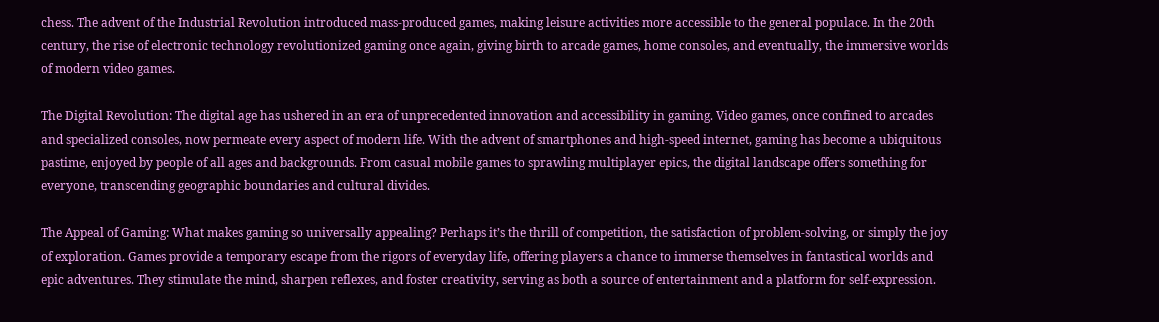chess. The advent of the Industrial Revolution introduced mass-produced games, making leisure activities more accessible to the general populace. In the 20th century, the rise of electronic technology revolutionized gaming once again, giving birth to arcade games, home consoles, and eventually, the immersive worlds of modern video games.

The Digital Revolution: The digital age has ushered in an era of unprecedented innovation and accessibility in gaming. Video games, once confined to arcades and specialized consoles, now permeate every aspect of modern life. With the advent of smartphones and high-speed internet, gaming has become a ubiquitous pastime, enjoyed by people of all ages and backgrounds. From casual mobile games to sprawling multiplayer epics, the digital landscape offers something for everyone, transcending geographic boundaries and cultural divides.

The Appeal of Gaming: What makes gaming so universally appealing? Perhaps it’s the thrill of competition, the satisfaction of problem-solving, or simply the joy of exploration. Games provide a temporary escape from the rigors of everyday life, offering players a chance to immerse themselves in fantastical worlds and epic adventures. They stimulate the mind, sharpen reflexes, and foster creativity, serving as both a source of entertainment and a platform for self-expression.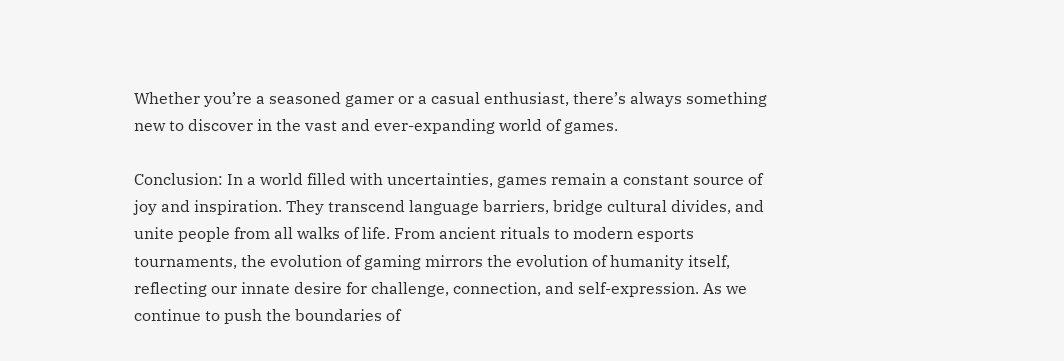Whether you’re a seasoned gamer or a casual enthusiast, there’s always something new to discover in the vast and ever-expanding world of games.

Conclusion: In a world filled with uncertainties, games remain a constant source of joy and inspiration. They transcend language barriers, bridge cultural divides, and unite people from all walks of life. From ancient rituals to modern esports tournaments, the evolution of gaming mirrors the evolution of humanity itself, reflecting our innate desire for challenge, connection, and self-expression. As we continue to push the boundaries of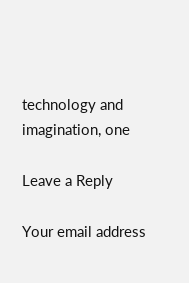technology and imagination, one

Leave a Reply

Your email address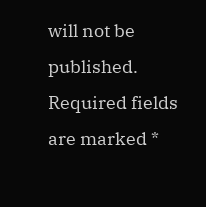will not be published. Required fields are marked *